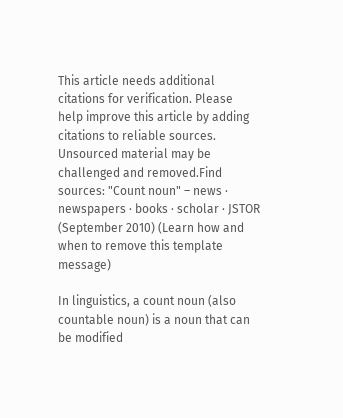This article needs additional citations for verification. Please help improve this article by adding citations to reliable sources. Unsourced material may be challenged and removed.Find sources: "Count noun" – news · newspapers · books · scholar · JSTOR (September 2010) (Learn how and when to remove this template message)

In linguistics, a count noun (also countable noun) is a noun that can be modified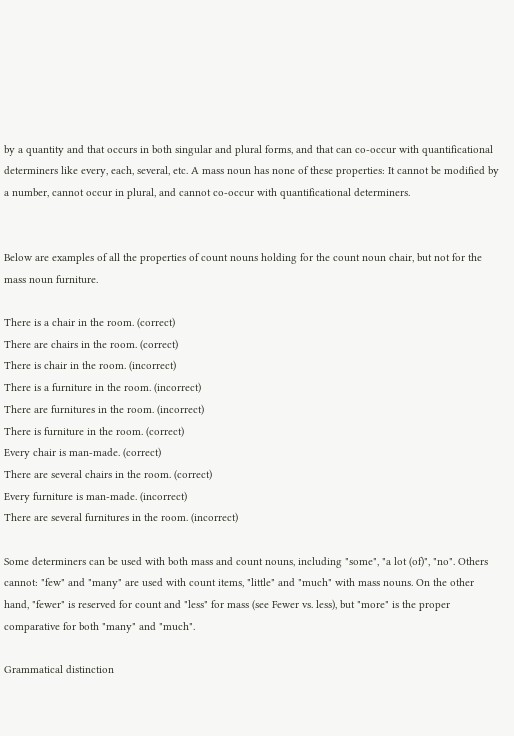by a quantity and that occurs in both singular and plural forms, and that can co-occur with quantificational determiners like every, each, several, etc. A mass noun has none of these properties: It cannot be modified by a number, cannot occur in plural, and cannot co-occur with quantificational determiners.


Below are examples of all the properties of count nouns holding for the count noun chair, but not for the mass noun furniture.

There is a chair in the room. (correct)
There are chairs in the room. (correct)
There is chair in the room. (incorrect)
There is a furniture in the room. (incorrect)
There are furnitures in the room. (incorrect)
There is furniture in the room. (correct)
Every chair is man-made. (correct)
There are several chairs in the room. (correct)
Every furniture is man-made. (incorrect)
There are several furnitures in the room. (incorrect)

Some determiners can be used with both mass and count nouns, including "some", "a lot (of)", "no". Others cannot: "few" and "many" are used with count items, "little" and "much" with mass nouns. On the other hand, "fewer" is reserved for count and "less" for mass (see Fewer vs. less), but "more" is the proper comparative for both "many" and "much".

Grammatical distinction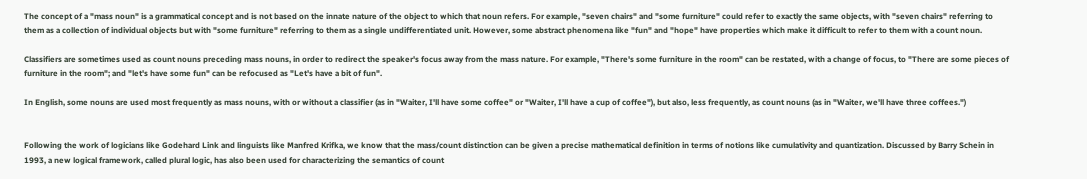The concept of a "mass noun" is a grammatical concept and is not based on the innate nature of the object to which that noun refers. For example, "seven chairs" and "some furniture" could refer to exactly the same objects, with "seven chairs" referring to them as a collection of individual objects but with "some furniture" referring to them as a single undifferentiated unit. However, some abstract phenomena like "fun" and "hope" have properties which make it difficult to refer to them with a count noun.

Classifiers are sometimes used as count nouns preceding mass nouns, in order to redirect the speaker's focus away from the mass nature. For example, "There's some furniture in the room" can be restated, with a change of focus, to "There are some pieces of furniture in the room"; and "let's have some fun" can be refocused as "Let's have a bit of fun".

In English, some nouns are used most frequently as mass nouns, with or without a classifier (as in "Waiter, I'll have some coffee" or "Waiter, I'll have a cup of coffee"), but also, less frequently, as count nouns (as in "Waiter, we'll have three coffees.")


Following the work of logicians like Godehard Link and linguists like Manfred Krifka, we know that the mass/count distinction can be given a precise mathematical definition in terms of notions like cumulativity and quantization. Discussed by Barry Schein in 1993, a new logical framework, called plural logic, has also been used for characterizing the semantics of count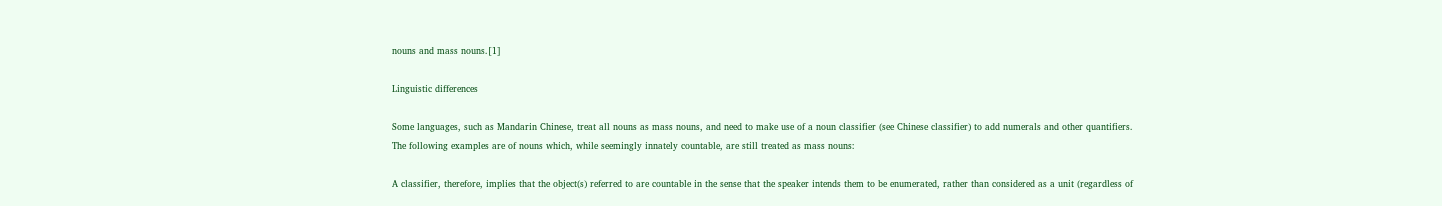nouns and mass nouns.[1]

Linguistic differences

Some languages, such as Mandarin Chinese, treat all nouns as mass nouns, and need to make use of a noun classifier (see Chinese classifier) to add numerals and other quantifiers. The following examples are of nouns which, while seemingly innately countable, are still treated as mass nouns:

A classifier, therefore, implies that the object(s) referred to are countable in the sense that the speaker intends them to be enumerated, rather than considered as a unit (regardless of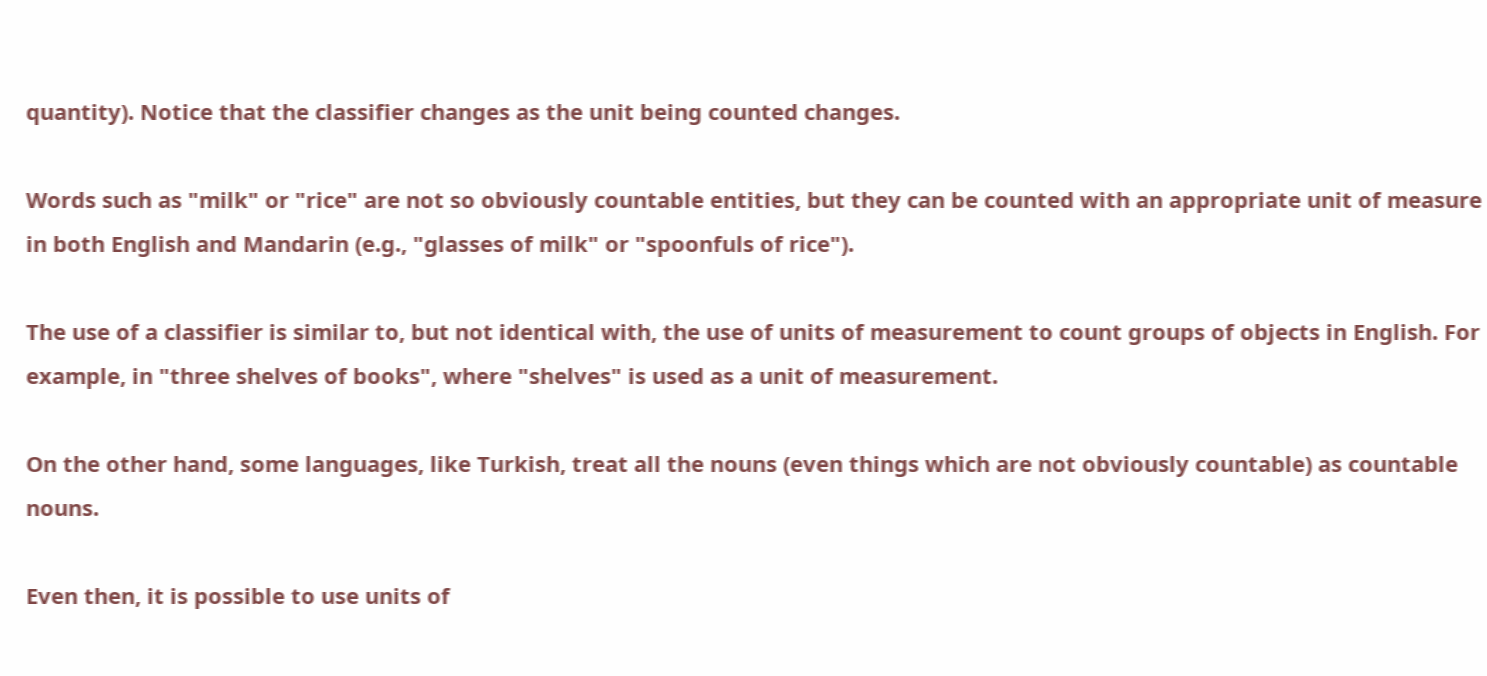quantity). Notice that the classifier changes as the unit being counted changes.

Words such as "milk" or "rice" are not so obviously countable entities, but they can be counted with an appropriate unit of measure in both English and Mandarin (e.g., "glasses of milk" or "spoonfuls of rice").

The use of a classifier is similar to, but not identical with, the use of units of measurement to count groups of objects in English. For example, in "three shelves of books", where "shelves" is used as a unit of measurement.

On the other hand, some languages, like Turkish, treat all the nouns (even things which are not obviously countable) as countable nouns.

Even then, it is possible to use units of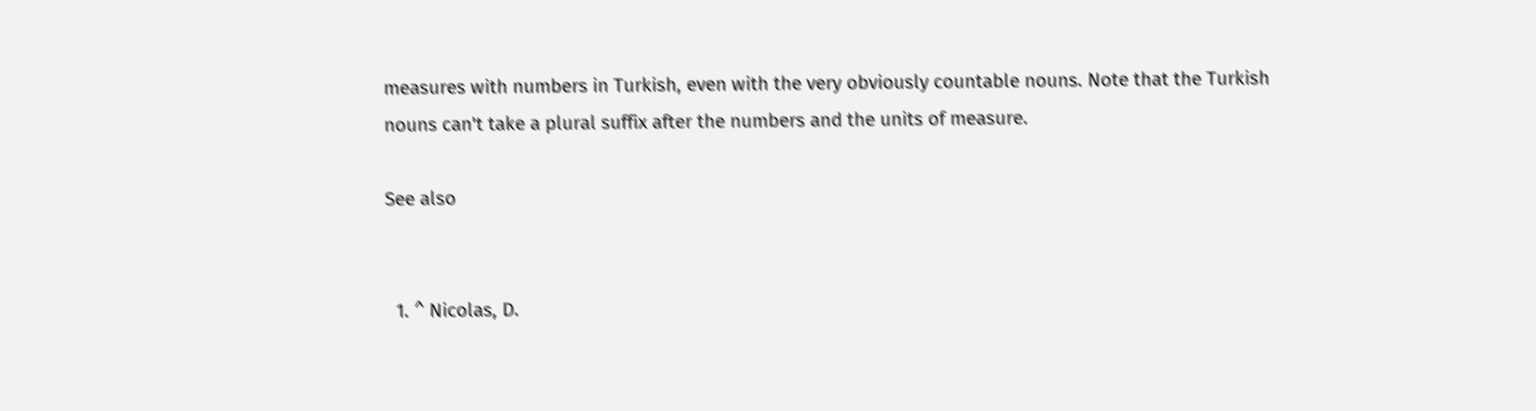measures with numbers in Turkish, even with the very obviously countable nouns. Note that the Turkish nouns can't take a plural suffix after the numbers and the units of measure.

See also


  1. ^ Nicolas, D.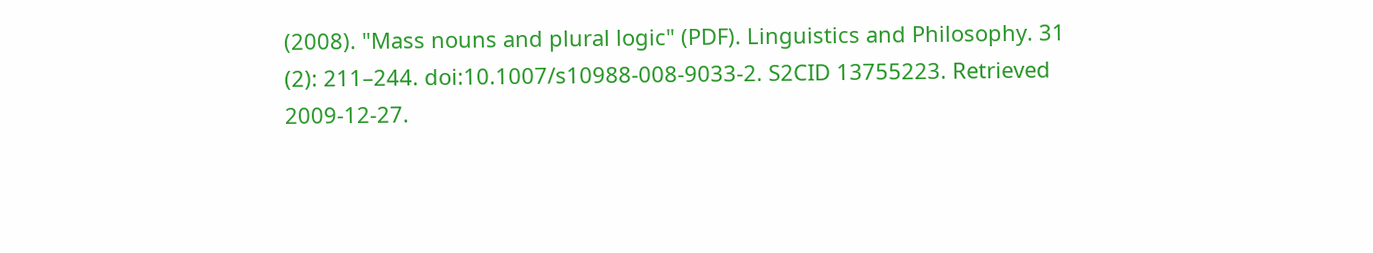(2008). "Mass nouns and plural logic" (PDF). Linguistics and Philosophy. 31 (2): 211–244. doi:10.1007/s10988-008-9033-2. S2CID 13755223. Retrieved 2009-12-27.